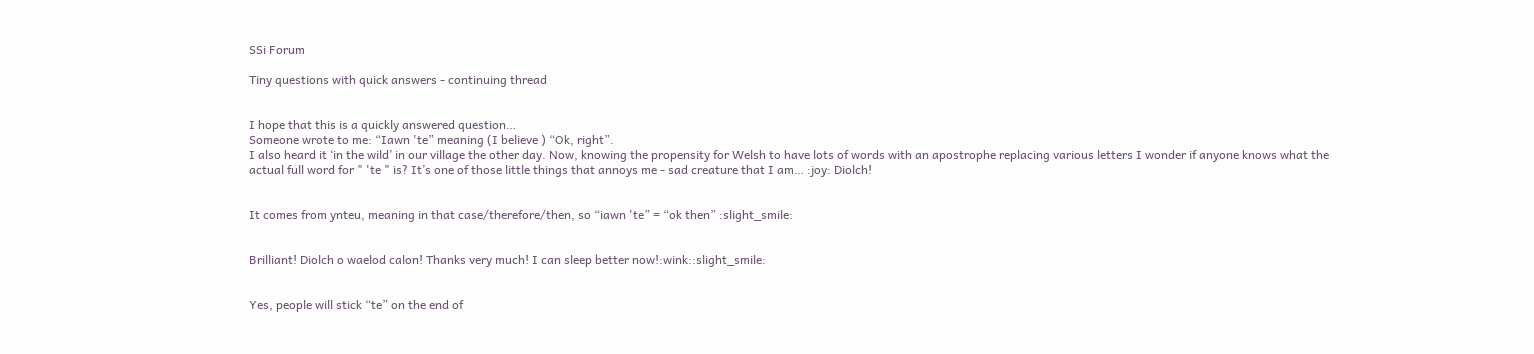SSi Forum

Tiny questions with quick answers - continuing thread


I hope that this is a quickly answered question…
Someone wrote to me: “Iawn 'te” meaning (I believe ) “Ok, right”.
I also heard it ‘in the wild’ in our village the other day. Now, knowing the propensity for Welsh to have lots of words with an apostrophe replacing various letters I wonder if anyone knows what the actual full word for " 'te " is? It’s one of those little things that annoys me - sad creature that I am… :joy: Diolch!


It comes from ynteu, meaning in that case/therefore/then, so “iawn 'te” = “ok then” :slight_smile:


Brilliant! Diolch o waelod calon! Thanks very much! I can sleep better now!:wink::slight_smile:


Yes, people will stick “te” on the end of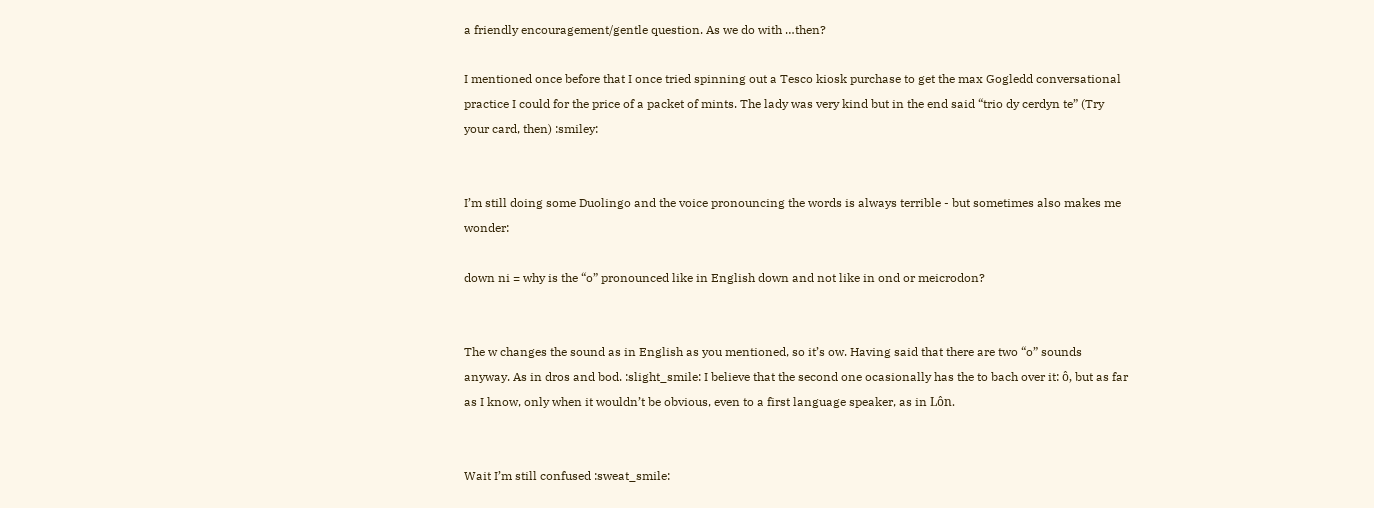a friendly encouragement/gentle question. As we do with …then?

I mentioned once before that I once tried spinning out a Tesco kiosk purchase to get the max Gogledd conversational practice I could for the price of a packet of mints. The lady was very kind but in the end said “trio dy cerdyn te” (Try your card, then) :smiley:


I’m still doing some Duolingo and the voice pronouncing the words is always terrible - but sometimes also makes me wonder:

down ni = why is the “o” pronounced like in English down and not like in ond or meicrodon?


The w changes the sound as in English as you mentioned, so it’s ow. Having said that there are two “o” sounds anyway. As in dros and bod. :slight_smile: I believe that the second one ocasionally has the to bach over it: ô, but as far as I know, only when it wouldn’t be obvious, even to a first language speaker, as in Lôn.


Wait I’m still confused :sweat_smile: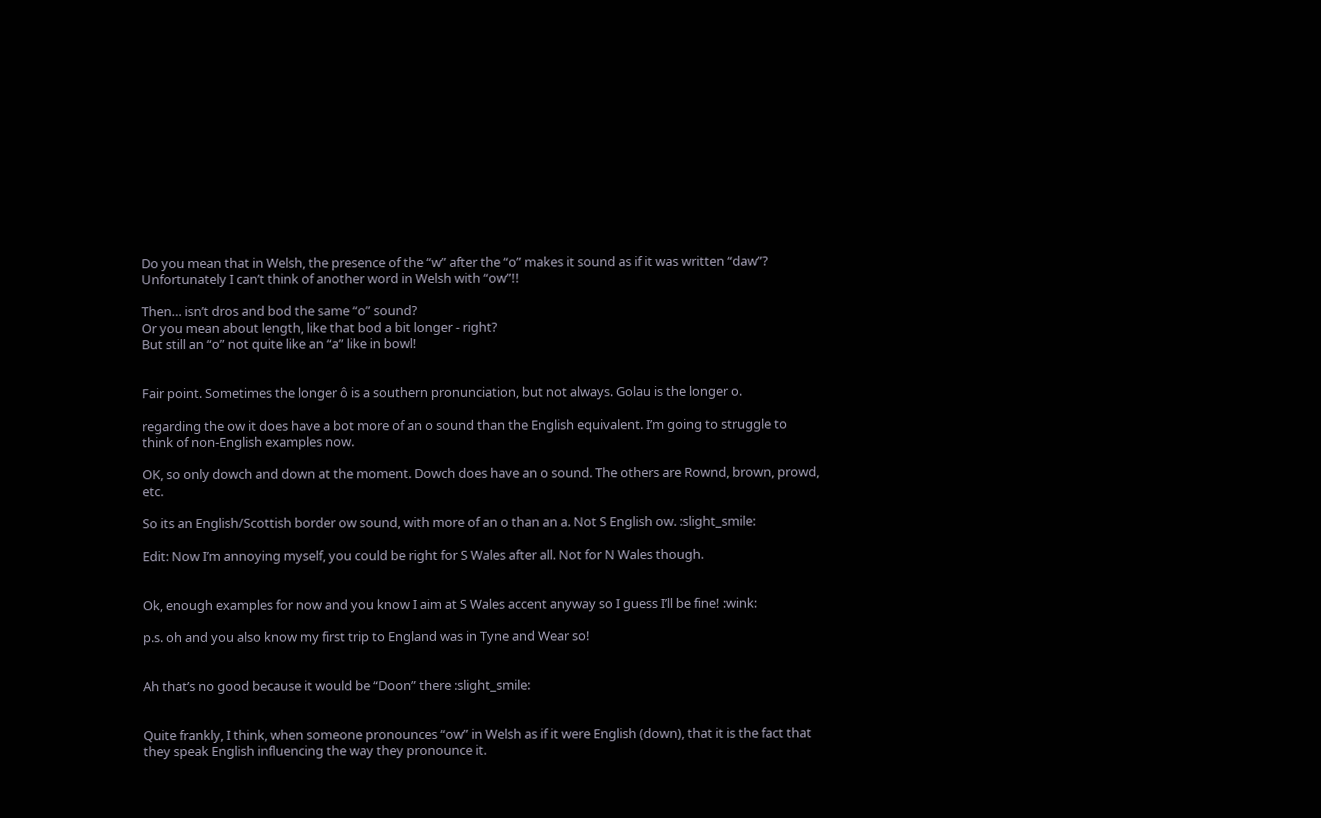Do you mean that in Welsh, the presence of the “w” after the “o” makes it sound as if it was written “daw”?
Unfortunately I can’t think of another word in Welsh with “ow”!!

Then… isn’t dros and bod the same “o” sound?
Or you mean about length, like that bod a bit longer - right?
But still an “o” not quite like an “a” like in bowl!


Fair point. Sometimes the longer ô is a southern pronunciation, but not always. Golau is the longer o.

regarding the ow it does have a bot more of an o sound than the English equivalent. I’m going to struggle to think of non-English examples now.

OK, so only dowch and down at the moment. Dowch does have an o sound. The others are Rownd, brown, prowd, etc.

So its an English/Scottish border ow sound, with more of an o than an a. Not S English ow. :slight_smile:

Edit: Now I’m annoying myself, you could be right for S Wales after all. Not for N Wales though.


Ok, enough examples for now and you know I aim at S Wales accent anyway so I guess I’ll be fine! :wink:

p.s. oh and you also know my first trip to England was in Tyne and Wear so!


Ah that’s no good because it would be “Doon” there :slight_smile:


Quite frankly, I think, when someone pronounces “ow” in Welsh as if it were English (down), that it is the fact that they speak English influencing the way they pronounce it.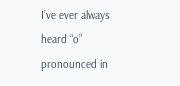I’ve ever always heard “o” pronounced in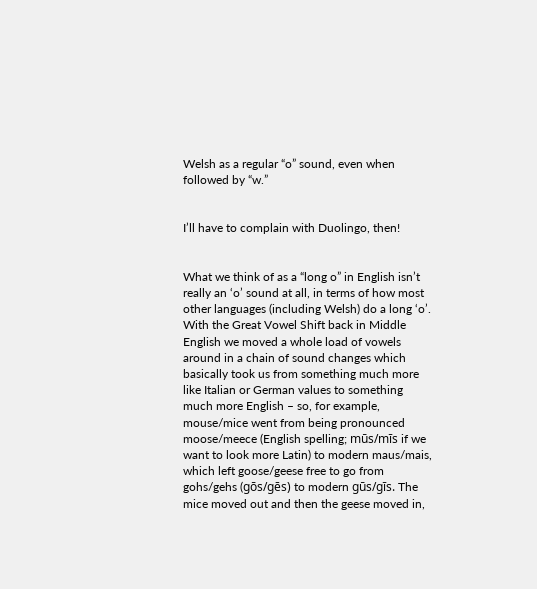Welsh as a regular “o” sound, even when followed by “w.”


I’ll have to complain with Duolingo, then!


What we think of as a “long o” in English isn’t really an ‘o’ sound at all, in terms of how most other languages (including Welsh) do a long ‘o’. With the Great Vowel Shift back in Middle English we moved a whole load of vowels around in a chain of sound changes which basically took us from something much more like Italian or German values to something much more English – so, for example, mouse/mice went from being pronounced moose/meece (English spelling; mūs/mīs if we want to look more Latin) to modern maus/mais, which left goose/geese free to go from gohs/gehs (gōs/gēs) to modern gūs/gīs. The mice moved out and then the geese moved in,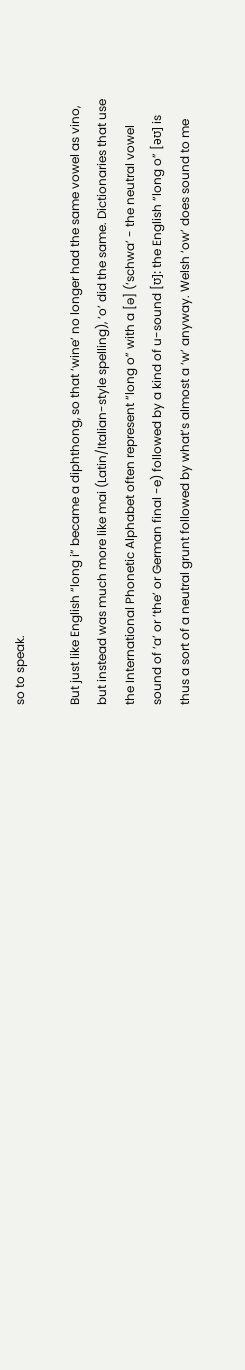so to speak.

But just like English “long i” became a diphthong, so that ‘wine’ no longer had the same vowel as vino, but instead was much more like mai (Latin/Italian-style spelling), ‘o’ did the same. Dictionaries that use the International Phonetic Alphabet often represent “long o” with a [ə] (‘schwa’ - the neutral vowel sound of ‘a’ or ‘the’ or German final -e) followed by a kind of u-sound [ʊ]: the English “long o” [əʊ] is thus a sort of a neutral grunt followed by what’s almost a ‘w’ anyway. Welsh ‘ow’ does sound to me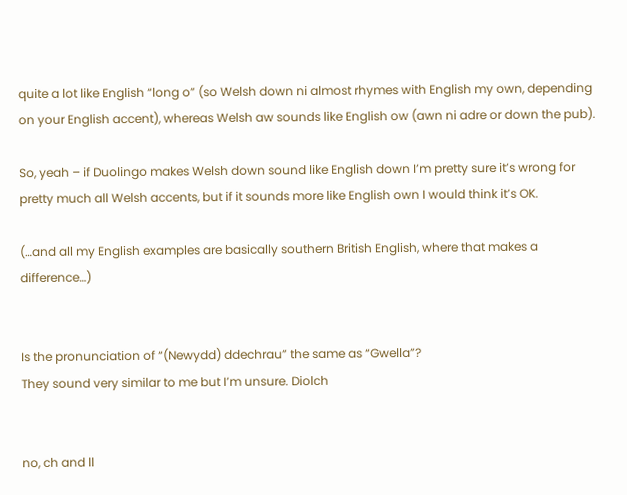quite a lot like English “long o” (so Welsh down ni almost rhymes with English my own, depending on your English accent), whereas Welsh aw sounds like English ow (awn ni adre or down the pub).

So, yeah – if Duolingo makes Welsh down sound like English down I’m pretty sure it’s wrong for pretty much all Welsh accents, but if it sounds more like English own I would think it’s OK.

(…and all my English examples are basically southern British English, where that makes a difference…)


Is the pronunciation of “(Newydd) ddechrau” the same as “Gwella”?
They sound very similar to me but I’m unsure. Diolch


no, ch and ll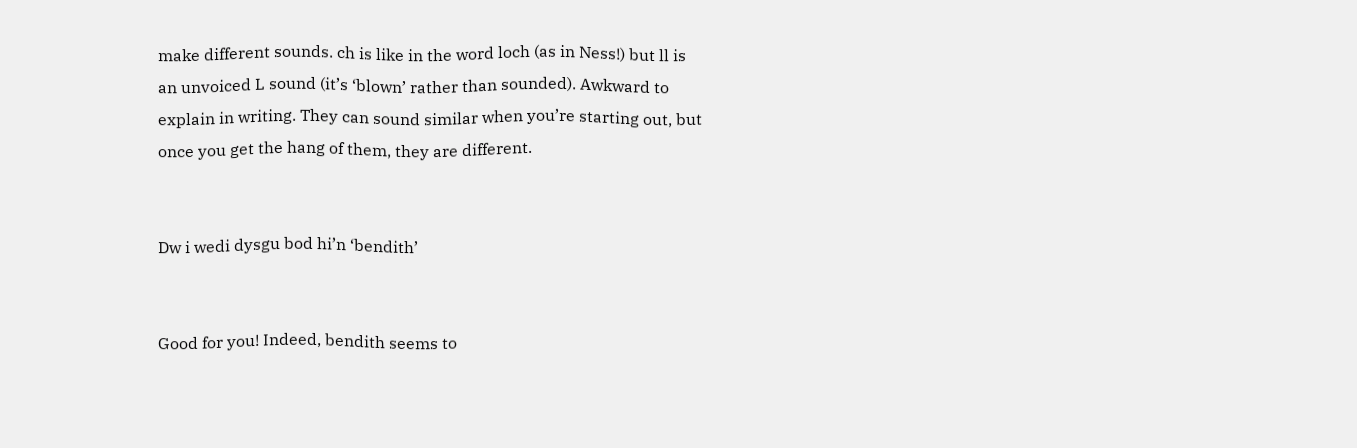make different sounds. ch is like in the word loch (as in Ness!) but ll is an unvoiced L sound (it’s ‘blown’ rather than sounded). Awkward to explain in writing. They can sound similar when you’re starting out, but once you get the hang of them, they are different.


Dw i wedi dysgu bod hi’n ‘bendith’


Good for you! Indeed, bendith seems to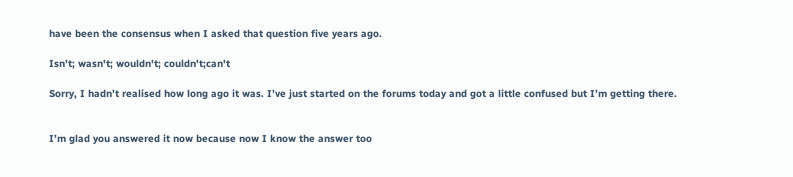have been the consensus when I asked that question five years ago.

Isn't; wasn't; wouldn't; couldn't;can't

Sorry, I hadn’t realised how long ago it was. I’ve just started on the forums today and got a little confused but I’m getting there.


I’m glad you answered it now because now I know the answer too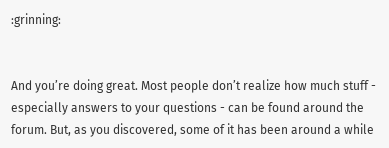:grinning:


And you’re doing great. Most people don’t realize how much stuff - especially answers to your questions - can be found around the forum. But, as you discovered, some of it has been around a while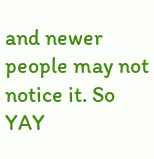and newer people may not notice it. So YAY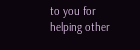to you for helping other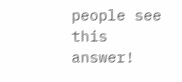people see this answer!